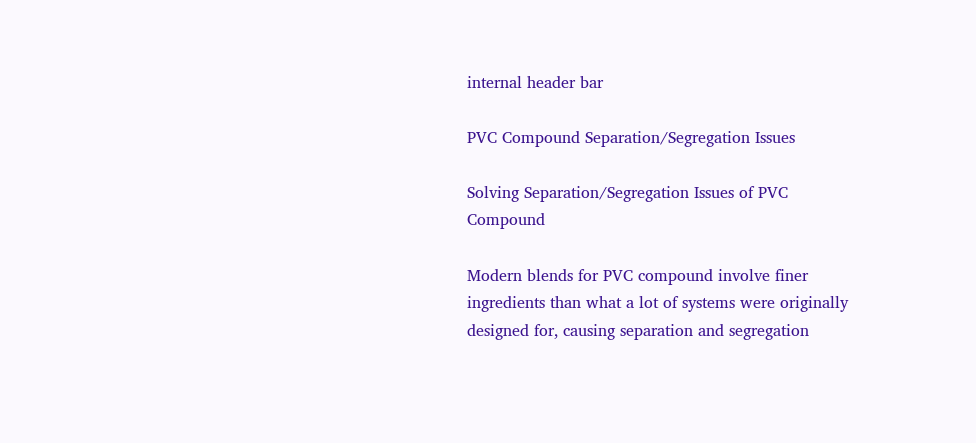internal header bar

PVC Compound Separation/Segregation Issues

Solving Separation/Segregation Issues of PVC Compound

Modern blends for PVC compound involve finer ingredients than what a lot of systems were originally designed for, causing separation and segregation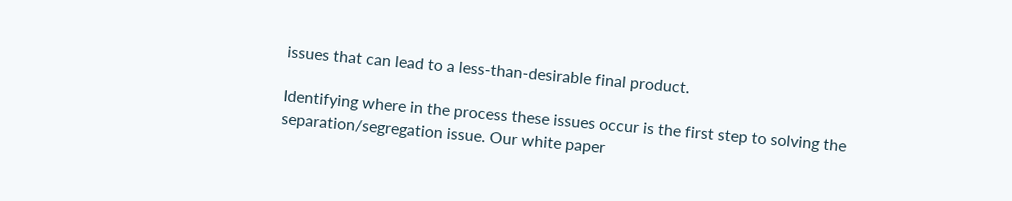issues that can lead to a less-than-desirable final product.

Identifying where in the process these issues occur is the first step to solving the separation/segregation issue. Our white paper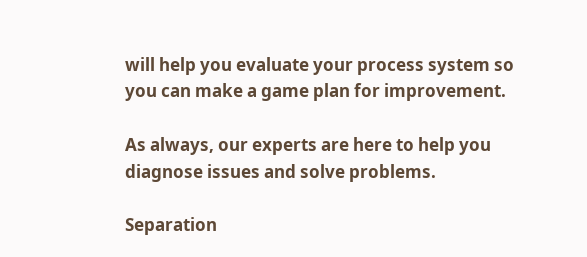will help you evaluate your process system so you can make a game plan for improvement.

As always, our experts are here to help you diagnose issues and solve problems.

Separation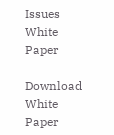Issues White Paper

Download White Paper